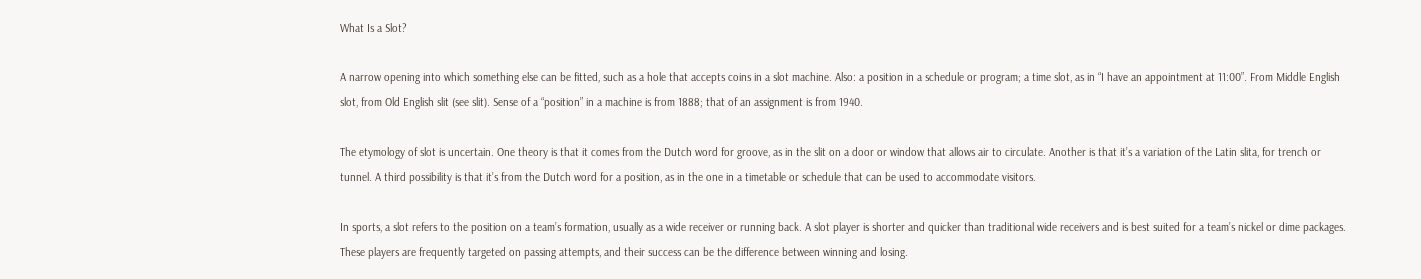What Is a Slot?

A narrow opening into which something else can be fitted, such as a hole that accepts coins in a slot machine. Also: a position in a schedule or program; a time slot, as in “I have an appointment at 11:00”. From Middle English slot, from Old English slit (see slit). Sense of a “position” in a machine is from 1888; that of an assignment is from 1940.

The etymology of slot is uncertain. One theory is that it comes from the Dutch word for groove, as in the slit on a door or window that allows air to circulate. Another is that it’s a variation of the Latin slita, for trench or tunnel. A third possibility is that it’s from the Dutch word for a position, as in the one in a timetable or schedule that can be used to accommodate visitors.

In sports, a slot refers to the position on a team’s formation, usually as a wide receiver or running back. A slot player is shorter and quicker than traditional wide receivers and is best suited for a team’s nickel or dime packages. These players are frequently targeted on passing attempts, and their success can be the difference between winning and losing.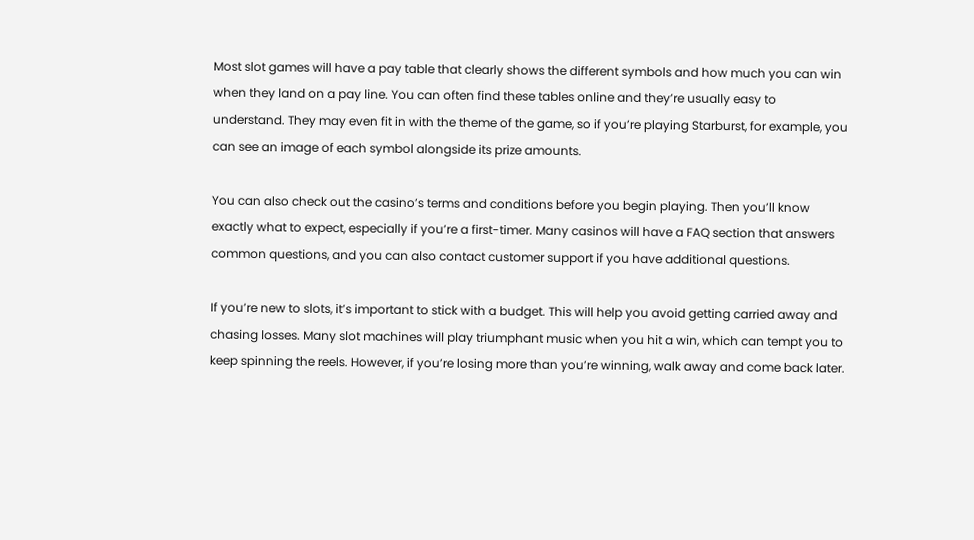Most slot games will have a pay table that clearly shows the different symbols and how much you can win when they land on a pay line. You can often find these tables online and they’re usually easy to understand. They may even fit in with the theme of the game, so if you’re playing Starburst, for example, you can see an image of each symbol alongside its prize amounts.

You can also check out the casino’s terms and conditions before you begin playing. Then you’ll know exactly what to expect, especially if you’re a first-timer. Many casinos will have a FAQ section that answers common questions, and you can also contact customer support if you have additional questions.

If you’re new to slots, it’s important to stick with a budget. This will help you avoid getting carried away and chasing losses. Many slot machines will play triumphant music when you hit a win, which can tempt you to keep spinning the reels. However, if you’re losing more than you’re winning, walk away and come back later.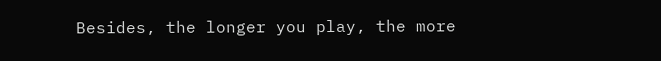Besides, the longer you play, the more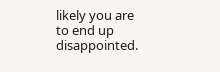likely you are to end up disappointed.